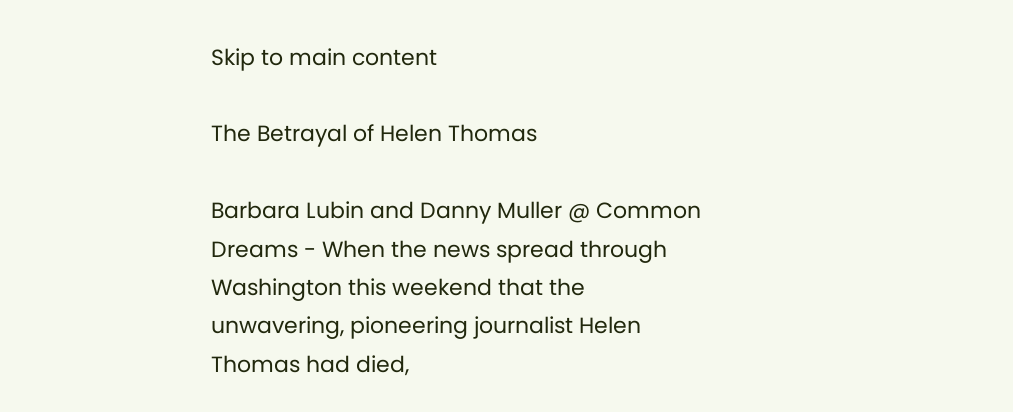Skip to main content

The Betrayal of Helen Thomas

Barbara Lubin and Danny Muller @ Common Dreams - When the news spread through Washington this weekend that the unwavering, pioneering journalist Helen Thomas had died,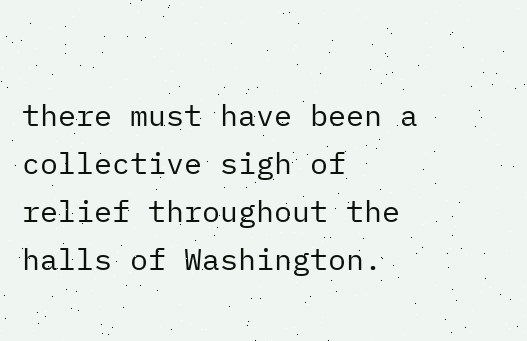there must have been a collective sigh of relief throughout the halls of Washington.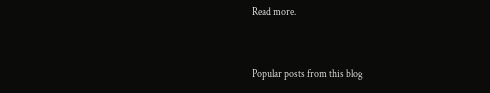Read more.


Popular posts from this blog